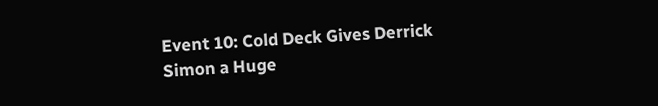Event 10: Cold Deck Gives Derrick Simon a Huge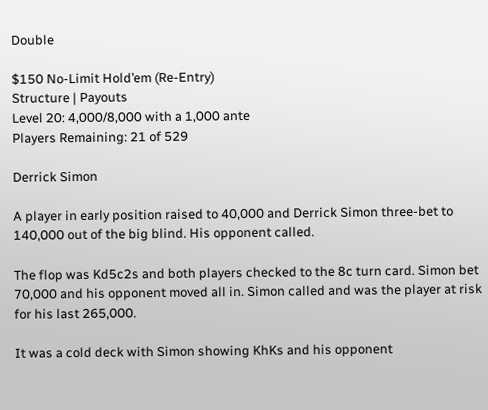Double

$150 No-Limit Hold’em (Re-Entry)
Structure | Payouts
Level 20: 4,000/8,000 with a 1,000 ante
Players Remaining: 21 of 529

Derrick Simon

A player in early position raised to 40,000 and Derrick Simon three-bet to 140,000 out of the big blind. His opponent called.

The flop was Kd5c2s and both players checked to the 8c turn card. Simon bet 70,000 and his opponent moved all in. Simon called and was the player at risk for his last 265,000.

It was a cold deck with Simon showing KhKs and his opponent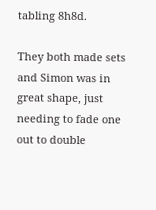tabling 8h8d.

They both made sets and Simon was in great shape, just needing to fade one out to double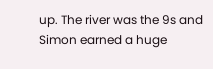up. The river was the 9s and Simon earned a huge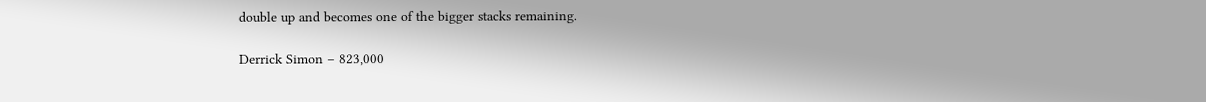double up and becomes one of the bigger stacks remaining.

Derrick Simon – 823,000